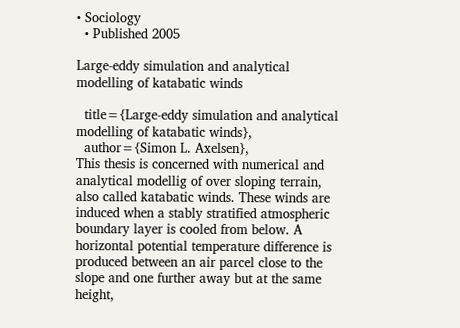• Sociology
  • Published 2005

Large-eddy simulation and analytical modelling of katabatic winds

  title={Large-eddy simulation and analytical modelling of katabatic winds},
  author={Simon L. Axelsen},
This thesis is concerned with numerical and analytical modellig of over sloping terrain, also called katabatic winds. These winds are induced when a stably stratified atmospheric boundary layer is cooled from below. A horizontal potential temperature difference is produced between an air parcel close to the slope and one further away but at the same height,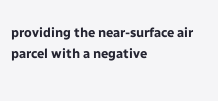providing the near-surface air parcel with a negative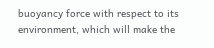buoyancy force with respect to its environment, which will make the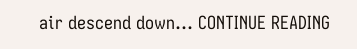air descend down… CONTINUE READING